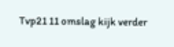Tvp21 11 omslag kijk verder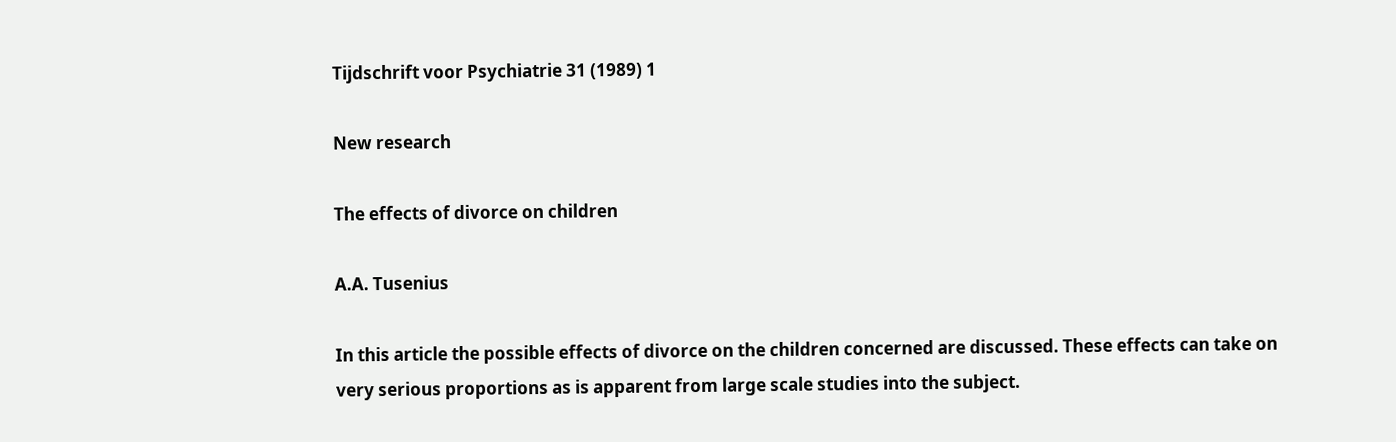Tijdschrift voor Psychiatrie 31 (1989) 1

New research

The effects of divorce on children

A.A. Tusenius

In this article the possible effects of divorce on the children concerned are discussed. These effects can take on very serious proportions as is apparent from large scale studies into the subject.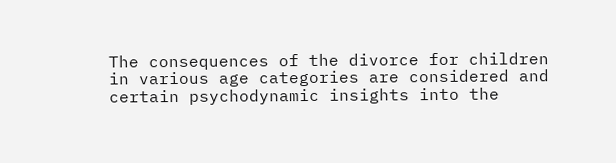The consequences of the divorce for children in various age categories are considered and certain psychodynamic insights into the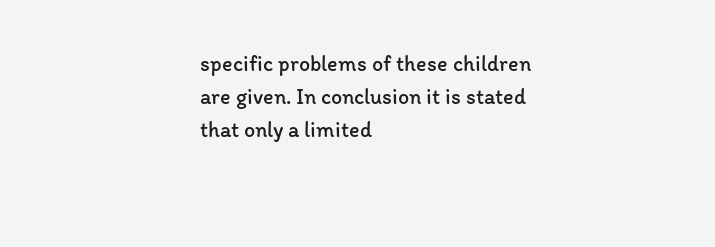specific problems of these children are given. In conclusion it is stated that only a limited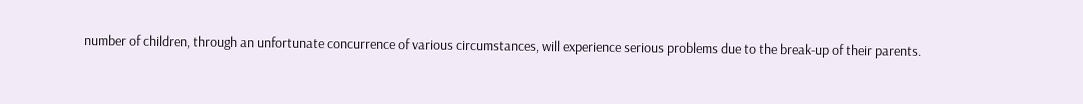number of children, through an unfortunate concurrence of various circumstances, will experience serious problems due to the break-up of their parents.